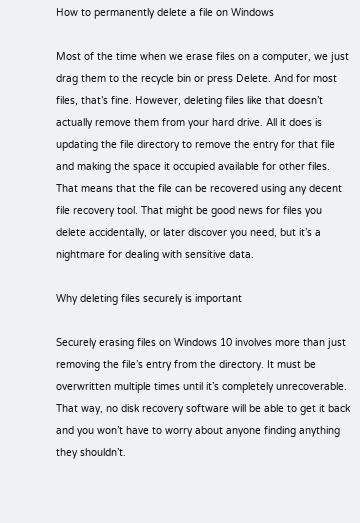How to permanently delete a file on Windows

Most of the time when we erase files on a computer, we just drag them to the recycle bin or press Delete. And for most files, that’s fine. However, deleting files like that doesn’t actually remove them from your hard drive. All it does is updating the file directory to remove the entry for that file and making the space it occupied available for other files. That means that the file can be recovered using any decent file recovery tool. That might be good news for files you delete accidentally, or later discover you need, but it’s a nightmare for dealing with sensitive data.

Why deleting files securely is important

Securely erasing files on Windows 10 involves more than just removing the file’s entry from the directory. It must be overwritten multiple times until it’s completely unrecoverable. That way, no disk recovery software will be able to get it back and you won’t have to worry about anyone finding anything they shouldn’t.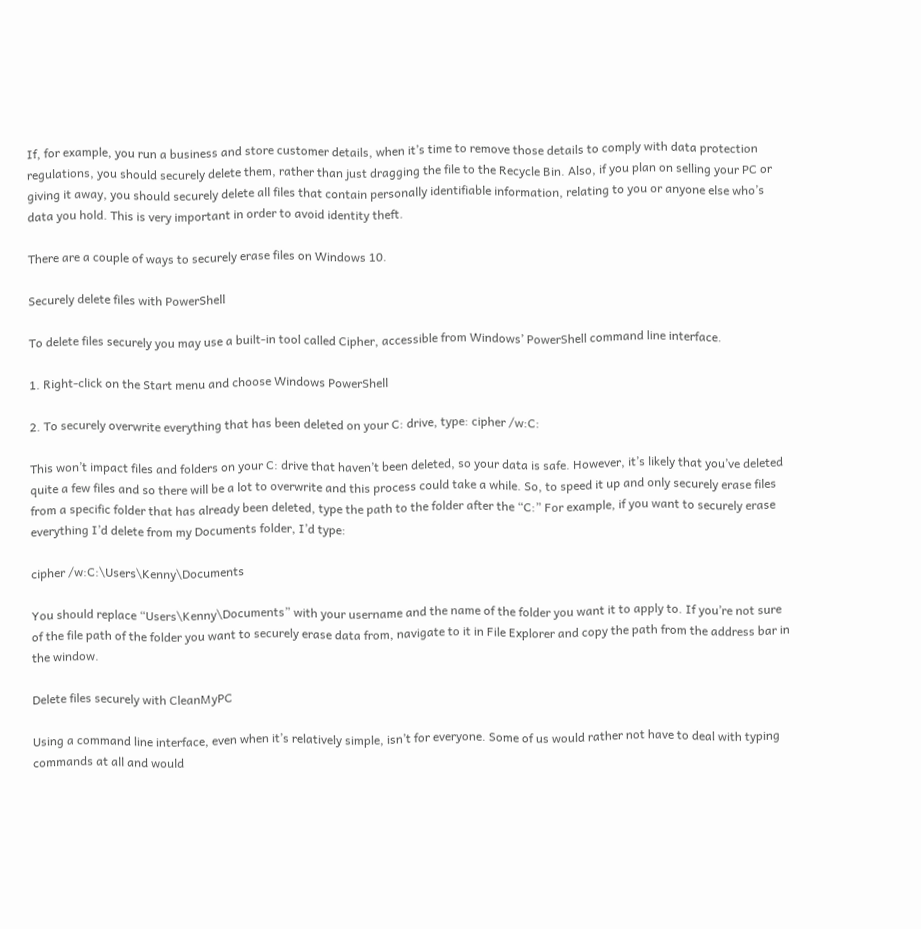If, for example, you run a business and store customer details, when it’s time to remove those details to comply with data protection regulations, you should securely delete them, rather than just dragging the file to the Recycle Bin. Also, if you plan on selling your PC or giving it away, you should securely delete all files that contain personally identifiable information, relating to you or anyone else who’s data you hold. This is very important in order to avoid identity theft.

There are a couple of ways to securely erase files on Windows 10.

Securely delete files with PowerShell

To delete files securely you may use a built-in tool called Cipher, accessible from Windows’ PowerShell command line interface.

1. Right-click on the Start menu and choose Windows PowerShell

2. To securely overwrite everything that has been deleted on your C: drive, type: cipher /w:C:

This won’t impact files and folders on your C: drive that haven’t been deleted, so your data is safe. However, it’s likely that you’ve deleted quite a few files and so there will be a lot to overwrite and this process could take a while. So, to speed it up and only securely erase files from a specific folder that has already been deleted, type the path to the folder after the “C:” For example, if you want to securely erase everything I’d delete from my Documents folder, I’d type:

cipher /w:C:\Users\Kenny\Documents

You should replace “Users\Kenny\Documents” with your username and the name of the folder you want it to apply to. If you’re not sure of the file path of the folder you want to securely erase data from, navigate to it in File Explorer and copy the path from the address bar in the window.

Delete files securely with CleanMyPC

Using a command line interface, even when it’s relatively simple, isn’t for everyone. Some of us would rather not have to deal with typing commands at all and would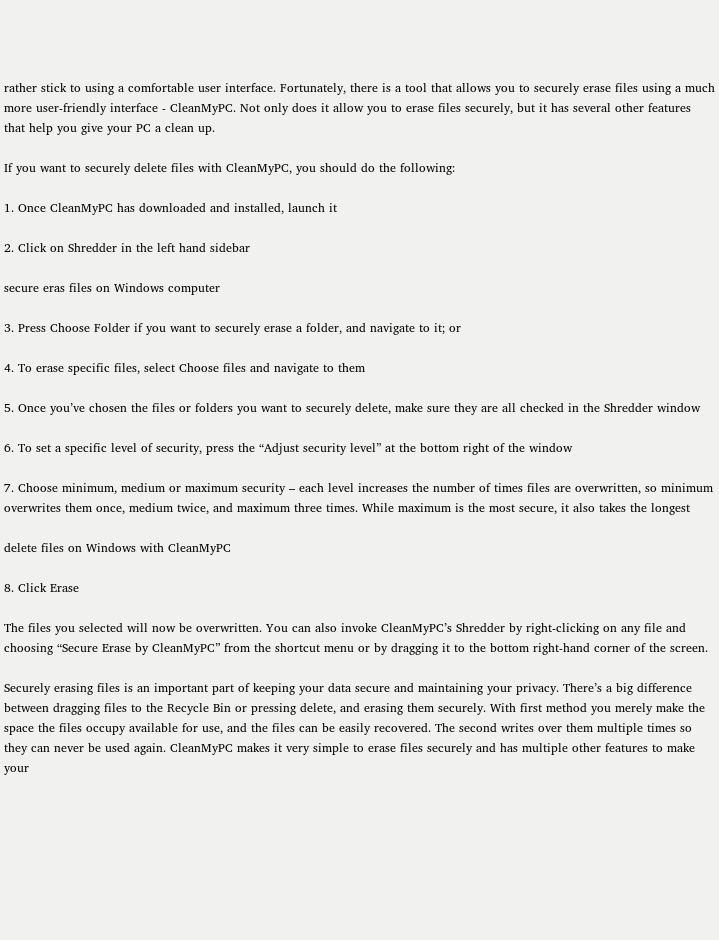rather stick to using a comfortable user interface. Fortunately, there is a tool that allows you to securely erase files using a much more user-friendly interface - CleanMyPC. Not only does it allow you to erase files securely, but it has several other features that help you give your PC a clean up.

If you want to securely delete files with CleanMyPC, you should do the following:

1. Once CleanMyPC has downloaded and installed, launch it

2. Click on Shredder in the left hand sidebar

secure eras files on Windows computer

3. Press Choose Folder if you want to securely erase a folder, and navigate to it; or

4. To erase specific files, select Choose files and navigate to them

5. Once you’ve chosen the files or folders you want to securely delete, make sure they are all checked in the Shredder window

6. To set a specific level of security, press the “Adjust security level” at the bottom right of the window

7. Choose minimum, medium or maximum security – each level increases the number of times files are overwritten, so minimum overwrites them once, medium twice, and maximum three times. While maximum is the most secure, it also takes the longest

delete files on Windows with CleanMyPC

8. Click Erase

The files you selected will now be overwritten. You can also invoke CleanMyPC’s Shredder by right-clicking on any file and choosing “Secure Erase by CleanMyPC” from the shortcut menu or by dragging it to the bottom right-hand corner of the screen.

Securely erasing files is an important part of keeping your data secure and maintaining your privacy. There’s a big difference between dragging files to the Recycle Bin or pressing delete, and erasing them securely. With first method you merely make the space the files occupy available for use, and the files can be easily recovered. The second writes over them multiple times so they can never be used again. CleanMyPC makes it very simple to erase files securely and has multiple other features to make your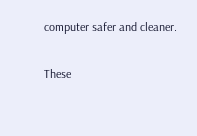computer safer and cleaner.

These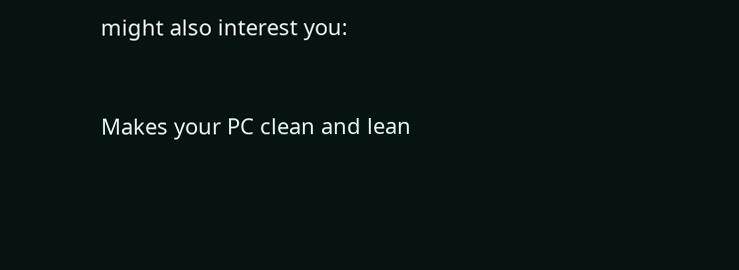might also interest you:


Makes your PC clean and lean